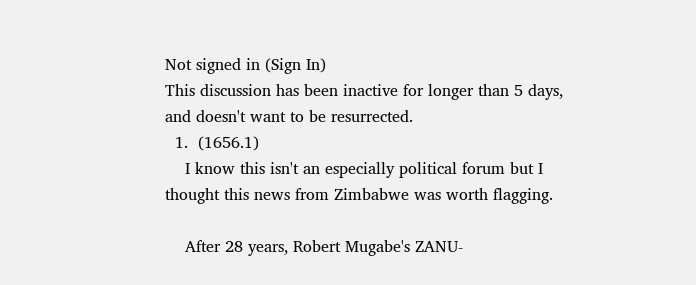Not signed in (Sign In)
This discussion has been inactive for longer than 5 days, and doesn't want to be resurrected.
  1.  (1656.1)
    I know this isn't an especially political forum but I thought this news from Zimbabwe was worth flagging.

    After 28 years, Robert Mugabe's ZANU-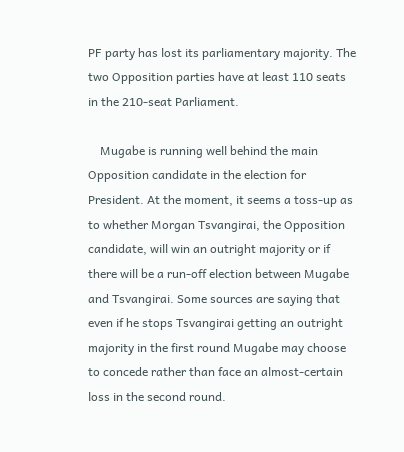PF party has lost its parliamentary majority. The two Opposition parties have at least 110 seats in the 210-seat Parliament.

    Mugabe is running well behind the main Opposition candidate in the election for President. At the moment, it seems a toss-up as to whether Morgan Tsvangirai, the Opposition candidate, will win an outright majority or if there will be a run-off election between Mugabe and Tsvangirai. Some sources are saying that even if he stops Tsvangirai getting an outright majority in the first round Mugabe may choose to concede rather than face an almost-certain loss in the second round.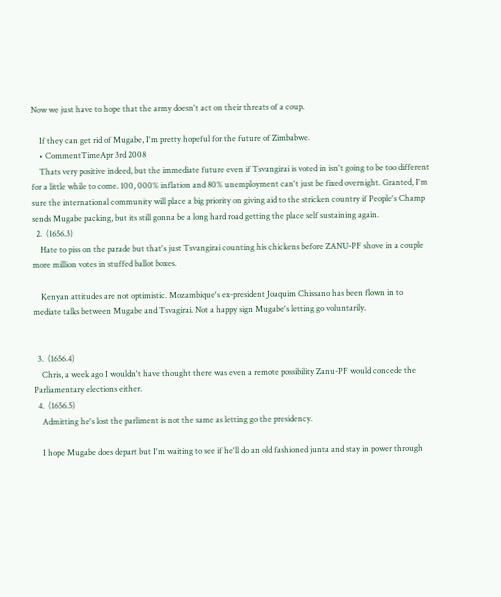Now we just have to hope that the army doesn't act on their threats of a coup.

    If they can get rid of Mugabe, I'm pretty hopeful for the future of Zimbabwe.
    • CommentTimeApr 3rd 2008
    Thats very positive indeed, but the immediate future even if Tsvangirai is voted in isn't going to be too different for a little while to come. 100, 000% inflation and 80% unemployment can't just be fixed overnight. Granted, I'm sure the international community will place a big priority on giving aid to the stricken country if People's Champ sends Mugabe packing, but its still gonna be a long hard road getting the place self sustaining again.
  2.  (1656.3)
    Hate to piss on the parade but that's just Tsvangirai counting his chickens before ZANU-PF shove in a couple more million votes in stuffed ballot boxes.

    Kenyan attitudes are not optimistic. Mozambique's ex-president Joaquim Chissano has been flown in to mediate talks between Mugabe and Tsvagirai. Not a happy sign Mugabe's letting go voluntarily.


  3.  (1656.4)
    Chris, a week ago I wouldn't have thought there was even a remote possibility Zanu-PF would concede the Parliamentary elections either.
  4.  (1656.5)
    Admitting he's lost the parliment is not the same as letting go the presidency.

    I hope Mugabe does depart but I'm waiting to see if he'll do an old fashioned junta and stay in power through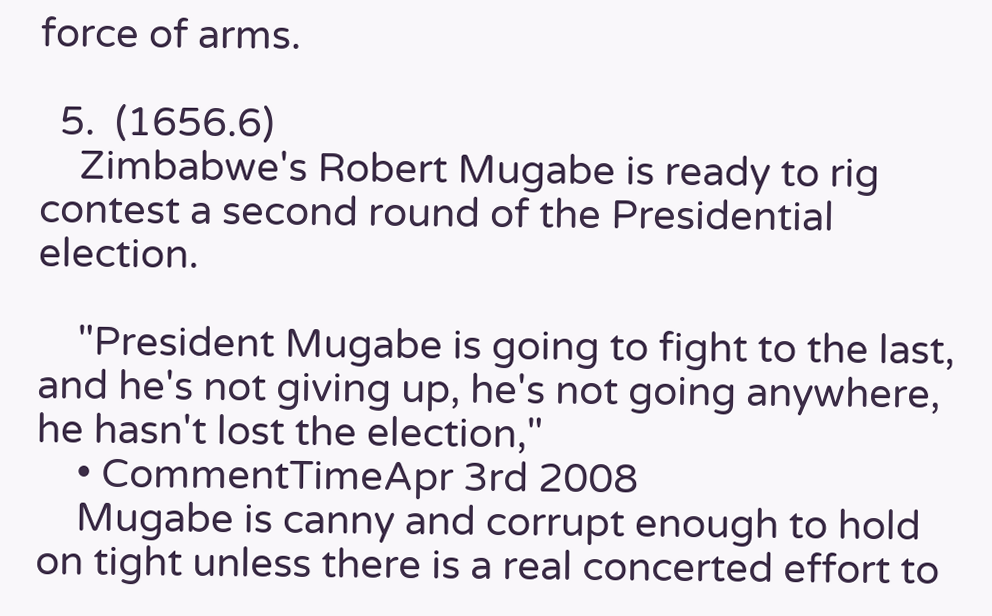force of arms.

  5.  (1656.6)
    Zimbabwe's Robert Mugabe is ready to rig contest a second round of the Presidential election.

    "President Mugabe is going to fight to the last, and he's not giving up, he's not going anywhere, he hasn't lost the election,"
    • CommentTimeApr 3rd 2008
    Mugabe is canny and corrupt enough to hold on tight unless there is a real concerted effort to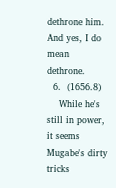dethrone him. And yes, I do mean dethrone.
  6.  (1656.8)
    While he's still in power, it seems Mugabe's dirty tricks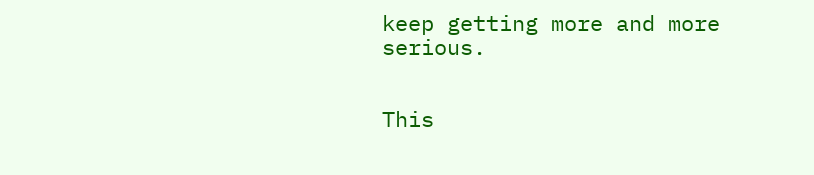keep getting more and more serious.


This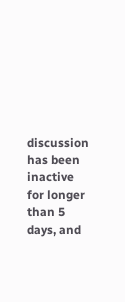discussion has been inactive for longer than 5 days, and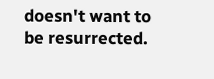doesn't want to be resurrected.